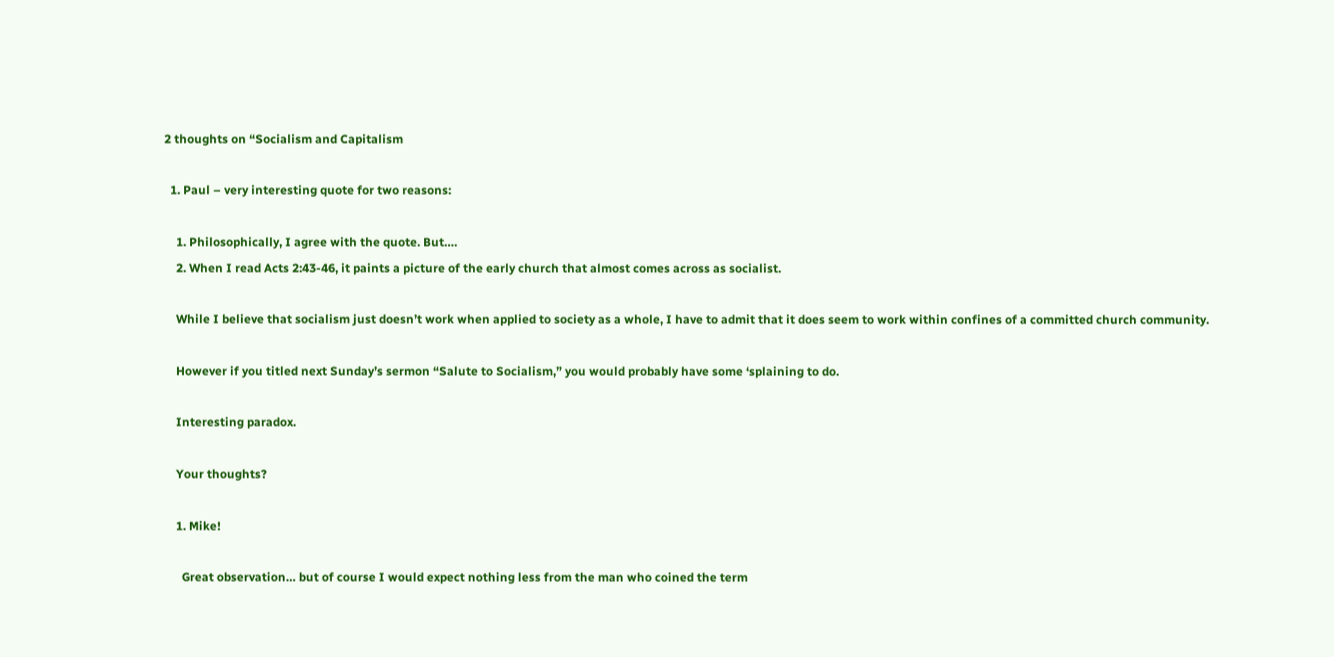2 thoughts on “Socialism and Capitalism

  1. Paul – very interesting quote for two reasons:

    1. Philosophically, I agree with the quote. But….
    2. When I read Acts 2:43-46, it paints a picture of the early church that almost comes across as socialist.

    While I believe that socialism just doesn’t work when applied to society as a whole, I have to admit that it does seem to work within confines of a committed church community.

    However if you titled next Sunday’s sermon “Salute to Socialism,” you would probably have some ‘splaining to do.

    Interesting paradox.

    Your thoughts?

    1. Mike!

      Great observation… but of course I would expect nothing less from the man who coined the term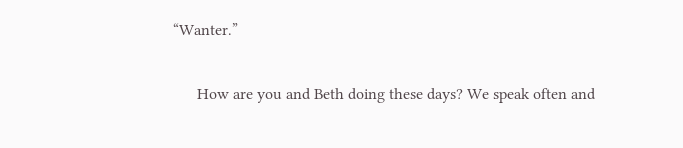“Wanter.”

      How are you and Beth doing these days? We speak often and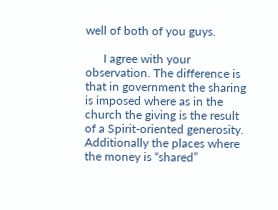well of both of you guys.

      I agree with your observation. The difference is that in government the sharing is imposed where as in the church the giving is the result of a Spirit-oriented generosity. Additionally the places where the money is “shared”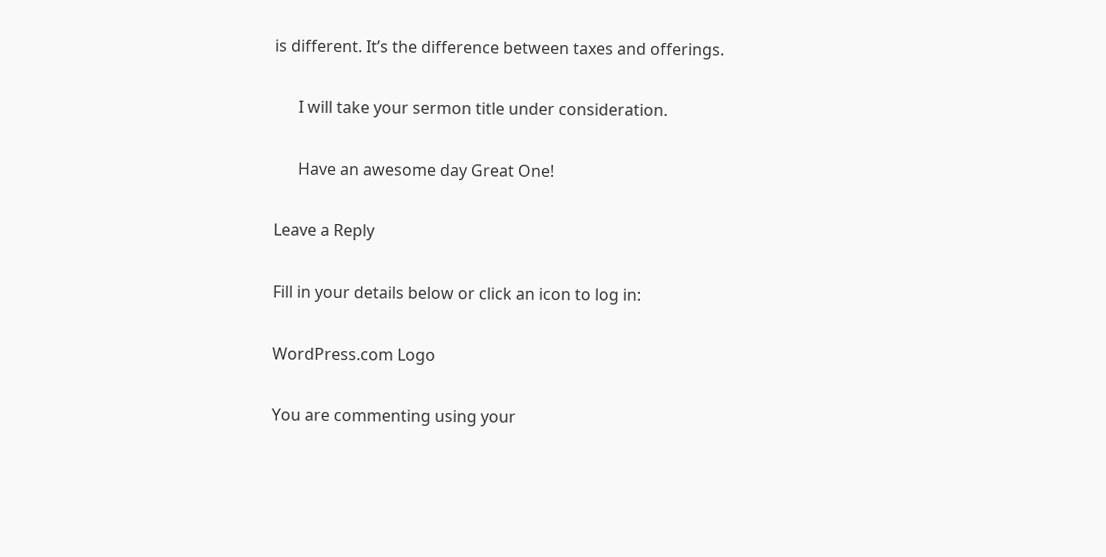is different. It’s the difference between taxes and offerings.

      I will take your sermon title under consideration.

      Have an awesome day Great One!

Leave a Reply

Fill in your details below or click an icon to log in:

WordPress.com Logo

You are commenting using your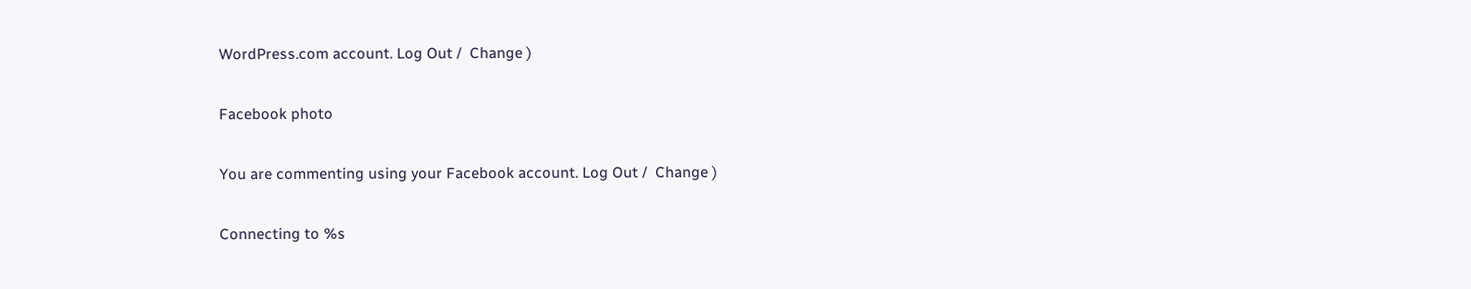WordPress.com account. Log Out /  Change )

Facebook photo

You are commenting using your Facebook account. Log Out /  Change )

Connecting to %s